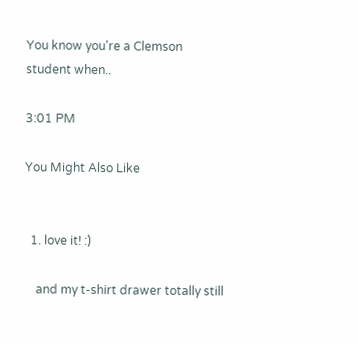You know you're a Clemson student when..

3:01 PM

You Might Also Like


  1. love it! :)

    and my t-shirt drawer totally still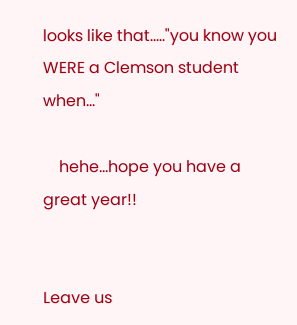looks like that....."you know you WERE a Clemson student when..."

    hehe...hope you have a great year!!


Leave us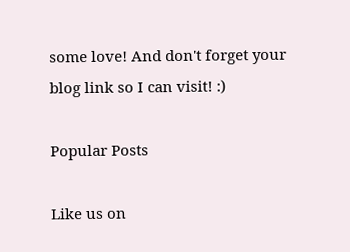some love! And don't forget your blog link so I can visit! :)

Popular Posts

Like us on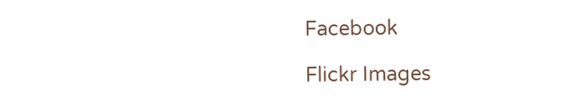Facebook

Flickr Images